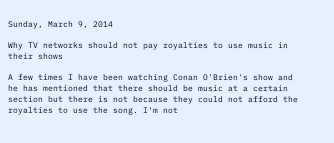Sunday, March 9, 2014

Why TV networks should not pay royalties to use music in their shows

A few times I have been watching Conan O'Brien's show and he has mentioned that there should be music at a certain section but there is not because they could not afford the royalties to use the song. I'm not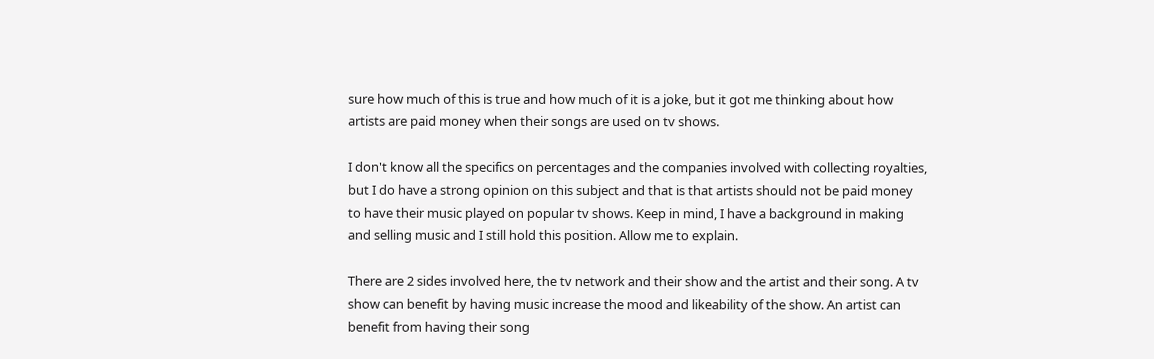sure how much of this is true and how much of it is a joke, but it got me thinking about how artists are paid money when their songs are used on tv shows.

I don't know all the specifics on percentages and the companies involved with collecting royalties, but I do have a strong opinion on this subject and that is that artists should not be paid money to have their music played on popular tv shows. Keep in mind, I have a background in making and selling music and I still hold this position. Allow me to explain.

There are 2 sides involved here, the tv network and their show and the artist and their song. A tv show can benefit by having music increase the mood and likeability of the show. An artist can benefit from having their song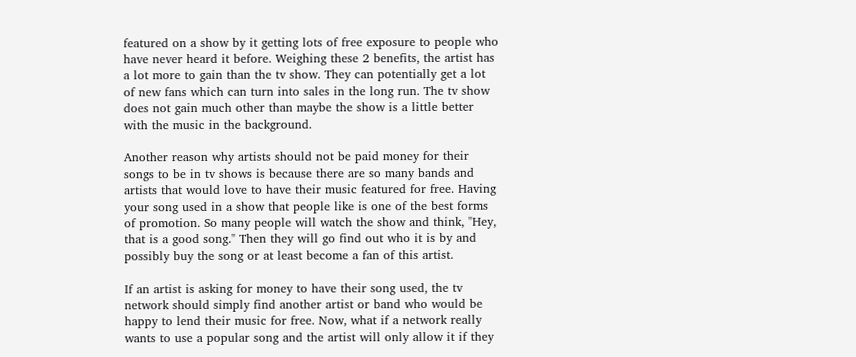featured on a show by it getting lots of free exposure to people who have never heard it before. Weighing these 2 benefits, the artist has a lot more to gain than the tv show. They can potentially get a lot of new fans which can turn into sales in the long run. The tv show does not gain much other than maybe the show is a little better with the music in the background.

Another reason why artists should not be paid money for their songs to be in tv shows is because there are so many bands and artists that would love to have their music featured for free. Having your song used in a show that people like is one of the best forms of promotion. So many people will watch the show and think, "Hey, that is a good song." Then they will go find out who it is by and possibly buy the song or at least become a fan of this artist.

If an artist is asking for money to have their song used, the tv network should simply find another artist or band who would be happy to lend their music for free. Now, what if a network really wants to use a popular song and the artist will only allow it if they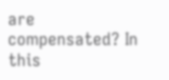are compensated? In this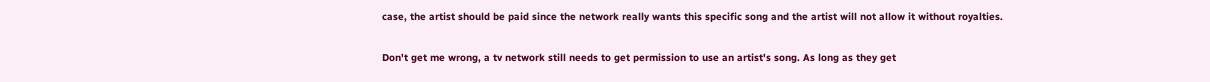case, the artist should be paid since the network really wants this specific song and the artist will not allow it without royalties.

Don't get me wrong, a tv network still needs to get permission to use an artist's song. As long as they get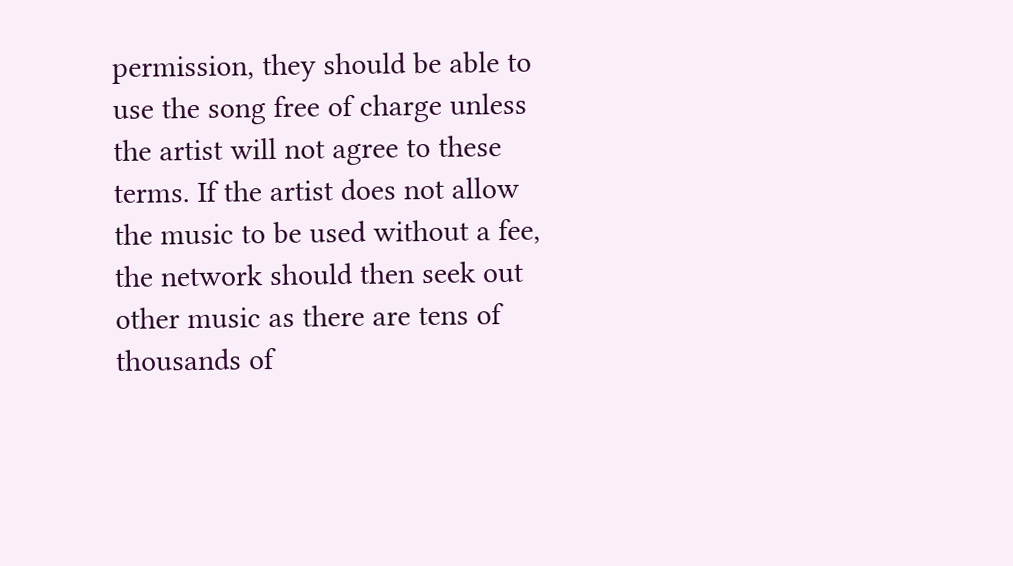permission, they should be able to use the song free of charge unless the artist will not agree to these terms. If the artist does not allow the music to be used without a fee, the network should then seek out other music as there are tens of thousands of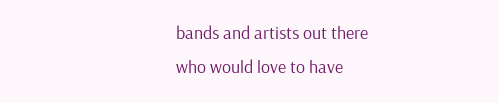bands and artists out there who would love to have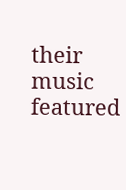their music featured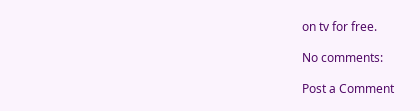on tv for free.

No comments:

Post a Comment